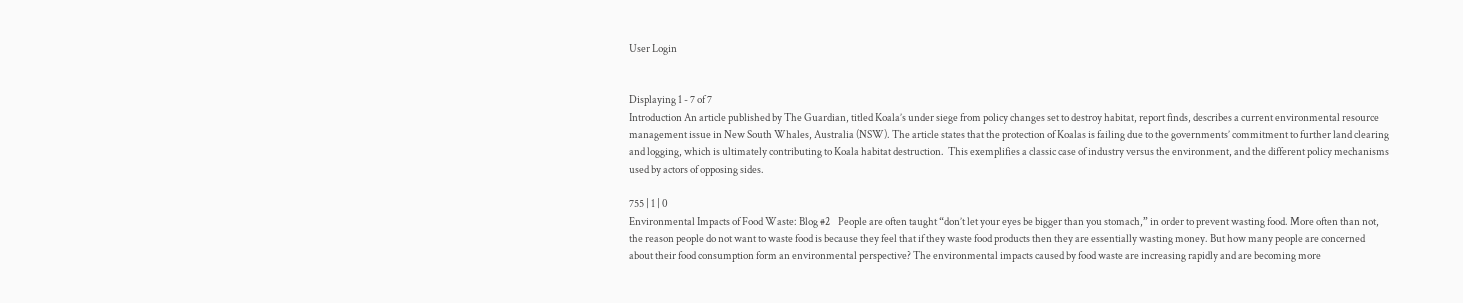User Login


Displaying 1 - 7 of 7
Introduction An article published by The Guardian, titled Koala’s under siege from policy changes set to destroy habitat, report finds, describes a current environmental resource management issue in New South Whales, Australia (NSW). The article states that the protection of Koalas is failing due to the governments’ commitment to further land clearing and logging, which is ultimately contributing to Koala habitat destruction.  This exemplifies a classic case of industry versus the environment, and the different policy mechanisms used by actors of opposing sides.

755 | 1 | 0
Environmental Impacts of Food Waste: Blog #2    People are often taught “don’t let your eyes be bigger than you stomach,” in order to prevent wasting food. More often than not, the reason people do not want to waste food is because they feel that if they waste food products then they are essentially wasting money. But how many people are concerned about their food consumption form an environmental perspective? The environmental impacts caused by food waste are increasing rapidly and are becoming more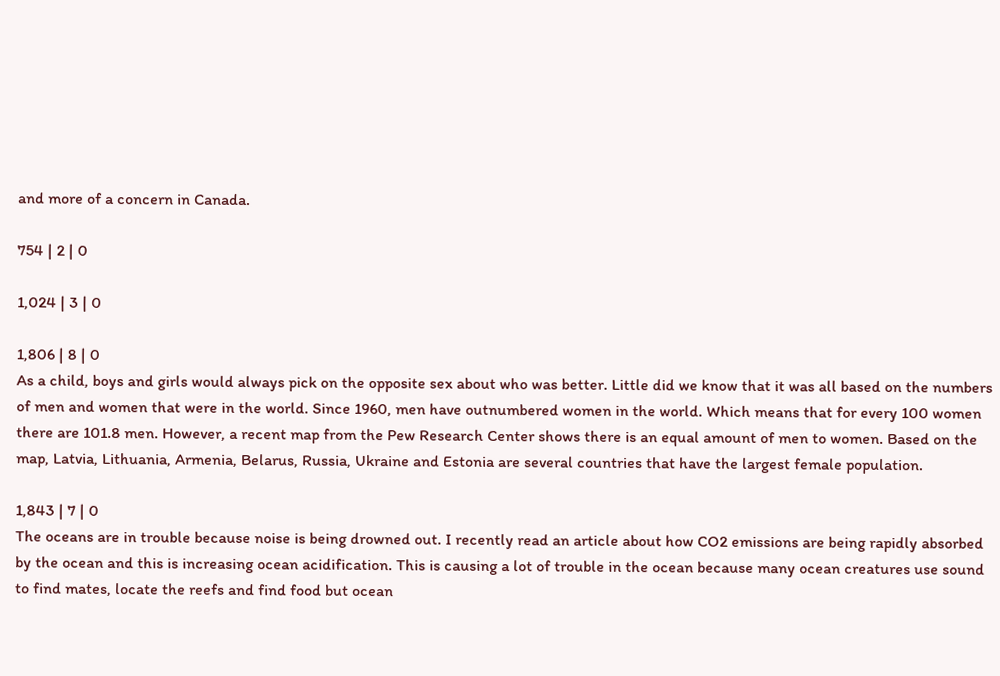and more of a concern in Canada.

754 | 2 | 0

1,024 | 3 | 0

1,806 | 8 | 0
As a child, boys and girls would always pick on the opposite sex about who was better. Little did we know that it was all based on the numbers of men and women that were in the world. Since 1960, men have outnumbered women in the world. Which means that for every 100 women there are 101.8 men. However, a recent map from the Pew Research Center shows there is an equal amount of men to women. Based on the map, Latvia, Lithuania, Armenia, Belarus, Russia, Ukraine and Estonia are several countries that have the largest female population.

1,843 | 7 | 0
The oceans are in trouble because noise is being drowned out. I recently read an article about how CO2 emissions are being rapidly absorbed by the ocean and this is increasing ocean acidification. This is causing a lot of trouble in the ocean because many ocean creatures use sound to find mates, locate the reefs and find food but ocean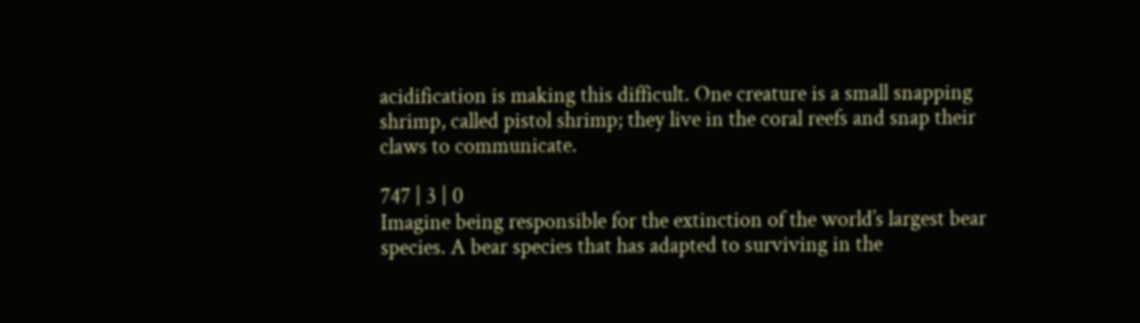acidification is making this difficult. One creature is a small snapping shrimp, called pistol shrimp; they live in the coral reefs and snap their claws to communicate.

747 | 3 | 0
Imagine being responsible for the extinction of the world’s largest bear species. A bear species that has adapted to surviving in the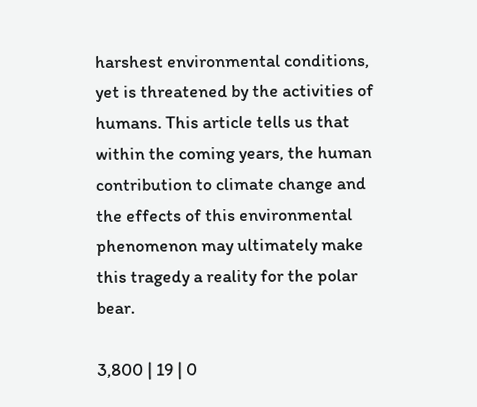harshest environmental conditions, yet is threatened by the activities of humans. This article tells us that within the coming years, the human contribution to climate change and the effects of this environmental phenomenon may ultimately make this tragedy a reality for the polar bear.

3,800 | 19 | 0